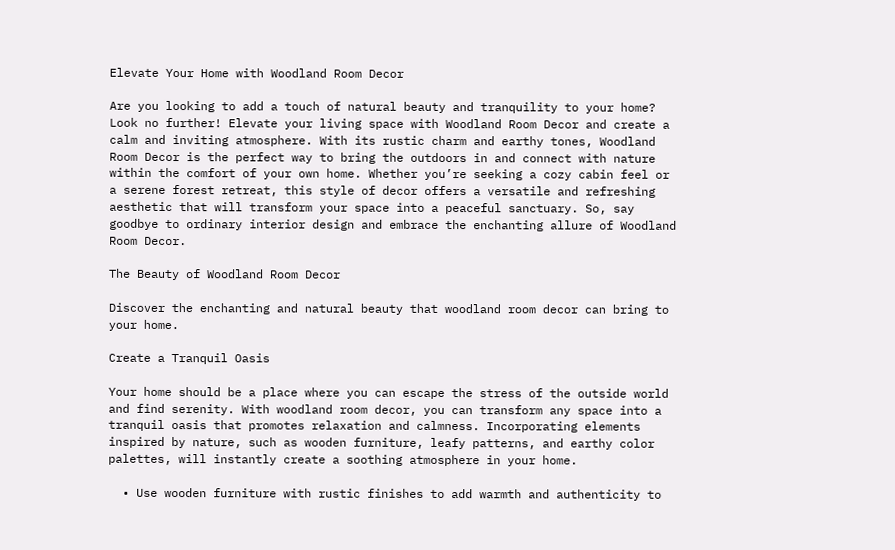Elevate Your Home with Woodland Room Decor

Are you looking to add a touch of natural beauty and tranquility to your home? Look no further! Elevate your living space with Woodland Room Decor and create a calm and inviting atmosphere. With its rustic charm and earthy tones, Woodland Room Decor is the perfect way to bring the outdoors in and connect with nature within the comfort of your own home. Whether you’re seeking a cozy cabin feel or a serene forest retreat, this style of decor offers a versatile and refreshing aesthetic that will transform your space into a peaceful sanctuary. So, say goodbye to ordinary interior design and embrace the enchanting allure of Woodland Room Decor.

The Beauty of Woodland Room Decor

Discover the enchanting and natural beauty that woodland room decor can bring to your home.

Create a Tranquil Oasis

Your home should be a place where you can escape the stress of the outside world and find serenity. With woodland room decor, you can transform any space into a tranquil oasis that promotes relaxation and calmness. Incorporating elements inspired by nature, such as wooden furniture, leafy patterns, and earthy color palettes, will instantly create a soothing atmosphere in your home.

  • Use wooden furniture with rustic finishes to add warmth and authenticity to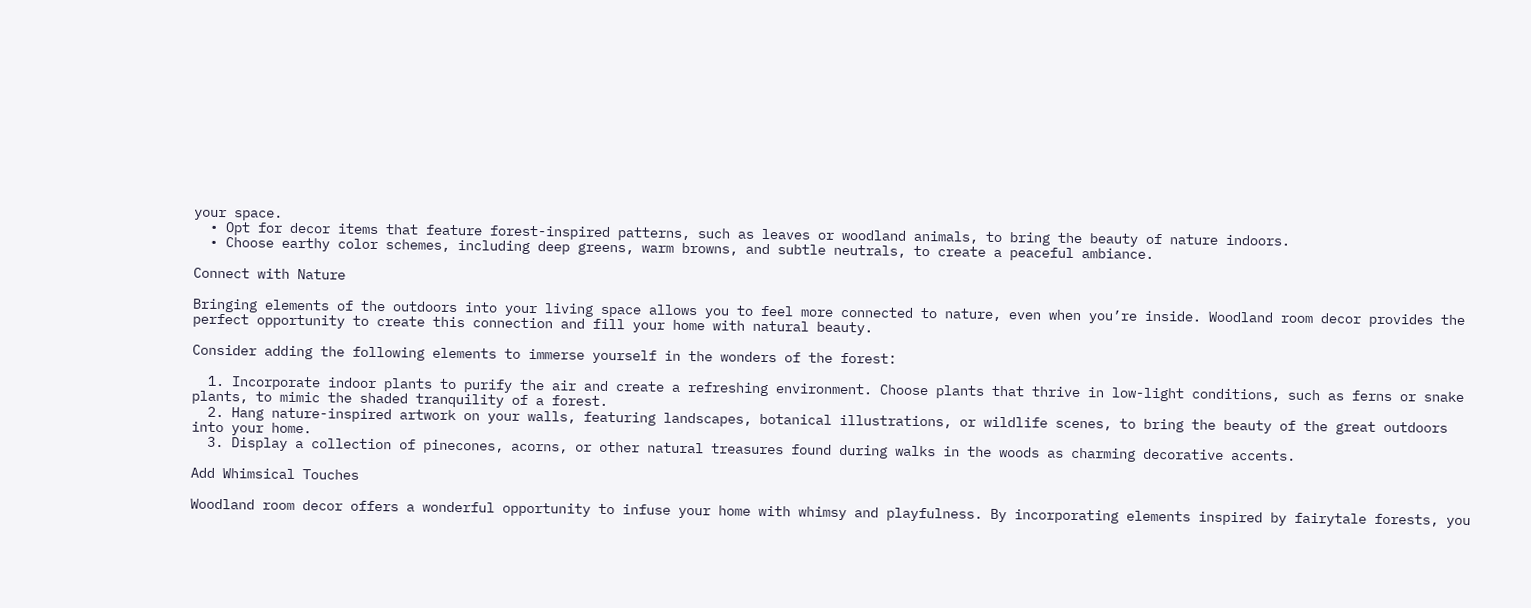your space.
  • Opt for decor items that feature forest-inspired patterns, such as leaves or woodland animals, to bring the beauty of nature indoors.
  • Choose earthy color schemes, including deep greens, warm browns, and subtle neutrals, to create a peaceful ambiance.

Connect with Nature

Bringing elements of the outdoors into your living space allows you to feel more connected to nature, even when you’re inside. Woodland room decor provides the perfect opportunity to create this connection and fill your home with natural beauty.

Consider adding the following elements to immerse yourself in the wonders of the forest:

  1. Incorporate indoor plants to purify the air and create a refreshing environment. Choose plants that thrive in low-light conditions, such as ferns or snake plants, to mimic the shaded tranquility of a forest.
  2. Hang nature-inspired artwork on your walls, featuring landscapes, botanical illustrations, or wildlife scenes, to bring the beauty of the great outdoors into your home.
  3. Display a collection of pinecones, acorns, or other natural treasures found during walks in the woods as charming decorative accents.

Add Whimsical Touches

Woodland room decor offers a wonderful opportunity to infuse your home with whimsy and playfulness. By incorporating elements inspired by fairytale forests, you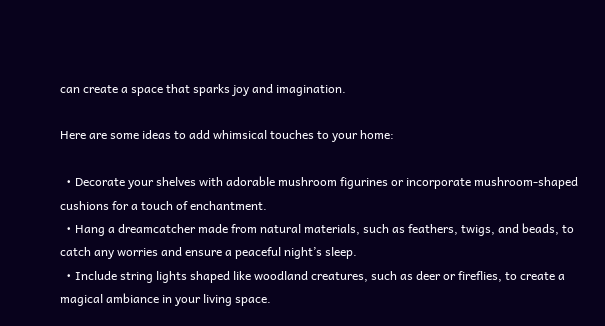can create a space that sparks joy and imagination.

Here are some ideas to add whimsical touches to your home:

  • Decorate your shelves with adorable mushroom figurines or incorporate mushroom-shaped cushions for a touch of enchantment.
  • Hang a dreamcatcher made from natural materials, such as feathers, twigs, and beads, to catch any worries and ensure a peaceful night’s sleep.
  • Include string lights shaped like woodland creatures, such as deer or fireflies, to create a magical ambiance in your living space.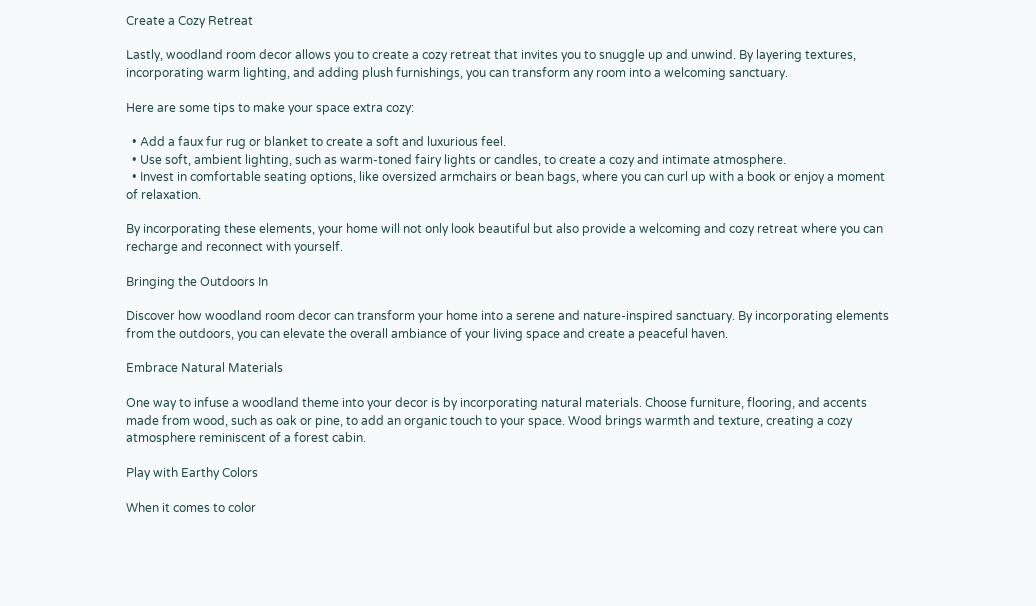Create a Cozy Retreat

Lastly, woodland room decor allows you to create a cozy retreat that invites you to snuggle up and unwind. By layering textures, incorporating warm lighting, and adding plush furnishings, you can transform any room into a welcoming sanctuary.

Here are some tips to make your space extra cozy:

  • Add a faux fur rug or blanket to create a soft and luxurious feel.
  • Use soft, ambient lighting, such as warm-toned fairy lights or candles, to create a cozy and intimate atmosphere.
  • Invest in comfortable seating options, like oversized armchairs or bean bags, where you can curl up with a book or enjoy a moment of relaxation.

By incorporating these elements, your home will not only look beautiful but also provide a welcoming and cozy retreat where you can recharge and reconnect with yourself.

Bringing the Outdoors In

Discover how woodland room decor can transform your home into a serene and nature-inspired sanctuary. By incorporating elements from the outdoors, you can elevate the overall ambiance of your living space and create a peaceful haven.

Embrace Natural Materials

One way to infuse a woodland theme into your decor is by incorporating natural materials. Choose furniture, flooring, and accents made from wood, such as oak or pine, to add an organic touch to your space. Wood brings warmth and texture, creating a cozy atmosphere reminiscent of a forest cabin.

Play with Earthy Colors

When it comes to color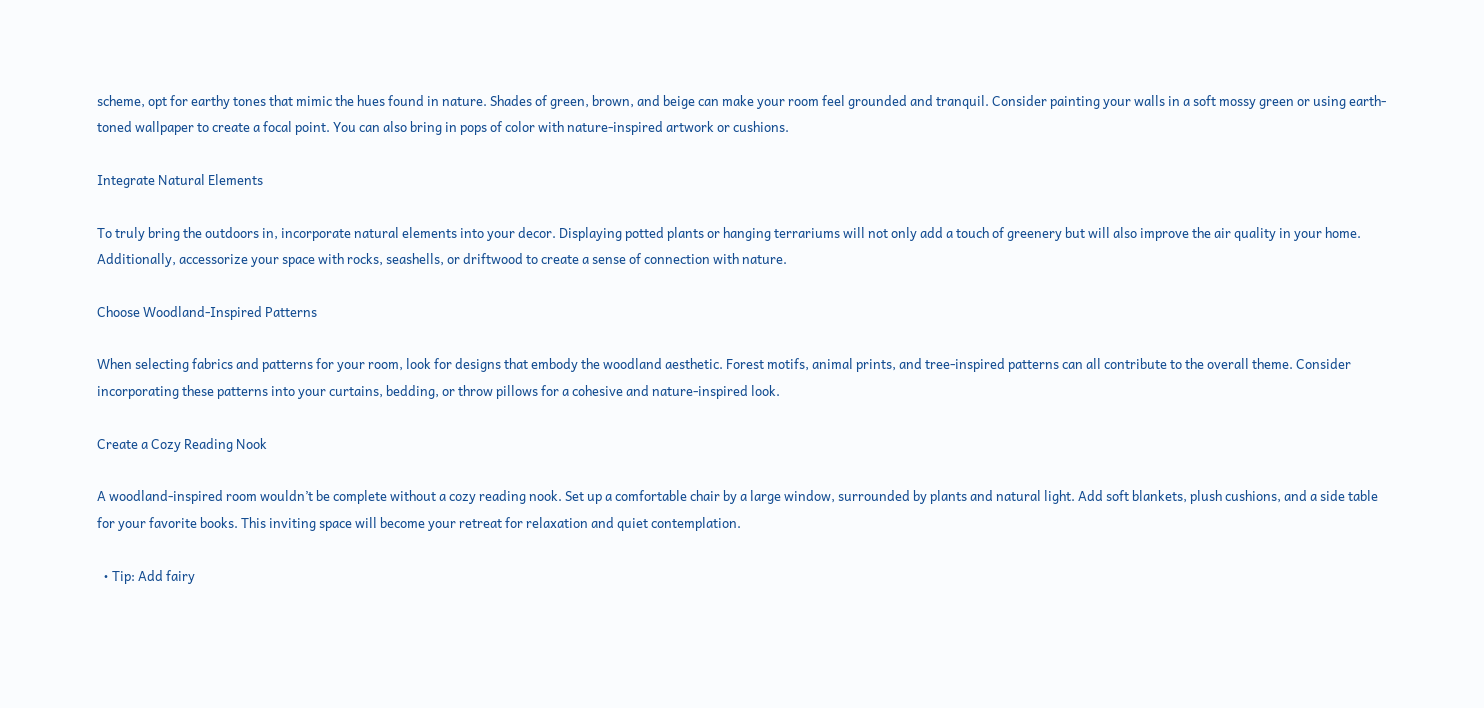scheme, opt for earthy tones that mimic the hues found in nature. Shades of green, brown, and beige can make your room feel grounded and tranquil. Consider painting your walls in a soft mossy green or using earth-toned wallpaper to create a focal point. You can also bring in pops of color with nature-inspired artwork or cushions.

Integrate Natural Elements

To truly bring the outdoors in, incorporate natural elements into your decor. Displaying potted plants or hanging terrariums will not only add a touch of greenery but will also improve the air quality in your home. Additionally, accessorize your space with rocks, seashells, or driftwood to create a sense of connection with nature.

Choose Woodland-Inspired Patterns

When selecting fabrics and patterns for your room, look for designs that embody the woodland aesthetic. Forest motifs, animal prints, and tree-inspired patterns can all contribute to the overall theme. Consider incorporating these patterns into your curtains, bedding, or throw pillows for a cohesive and nature-inspired look.

Create a Cozy Reading Nook

A woodland-inspired room wouldn’t be complete without a cozy reading nook. Set up a comfortable chair by a large window, surrounded by plants and natural light. Add soft blankets, plush cushions, and a side table for your favorite books. This inviting space will become your retreat for relaxation and quiet contemplation.

  • Tip: Add fairy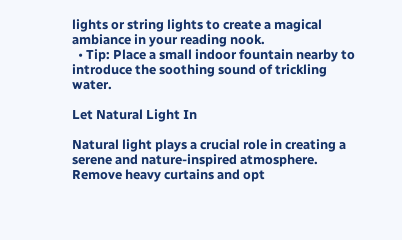lights or string lights to create a magical ambiance in your reading nook.
  • Tip: Place a small indoor fountain nearby to introduce the soothing sound of trickling water.

Let Natural Light In

Natural light plays a crucial role in creating a serene and nature-inspired atmosphere. Remove heavy curtains and opt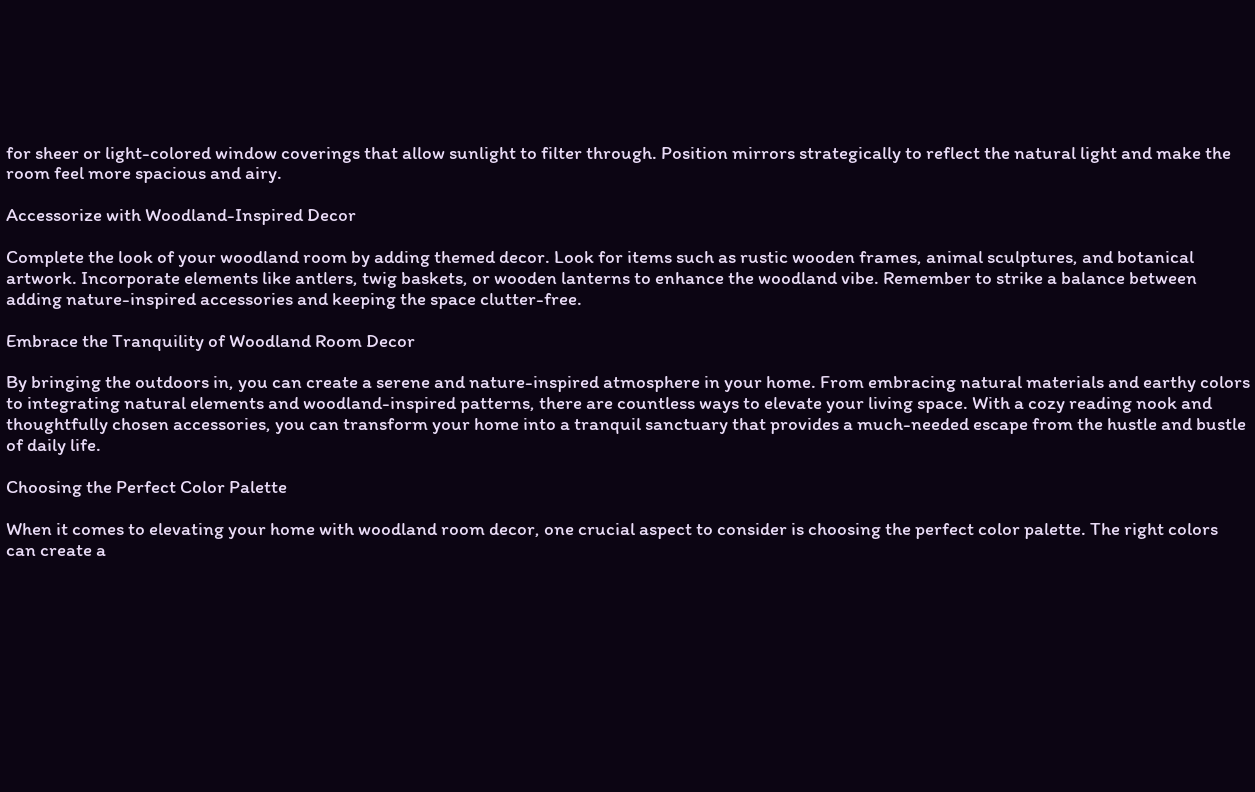for sheer or light-colored window coverings that allow sunlight to filter through. Position mirrors strategically to reflect the natural light and make the room feel more spacious and airy.

Accessorize with Woodland-Inspired Decor

Complete the look of your woodland room by adding themed decor. Look for items such as rustic wooden frames, animal sculptures, and botanical artwork. Incorporate elements like antlers, twig baskets, or wooden lanterns to enhance the woodland vibe. Remember to strike a balance between adding nature-inspired accessories and keeping the space clutter-free.

Embrace the Tranquility of Woodland Room Decor

By bringing the outdoors in, you can create a serene and nature-inspired atmosphere in your home. From embracing natural materials and earthy colors to integrating natural elements and woodland-inspired patterns, there are countless ways to elevate your living space. With a cozy reading nook and thoughtfully chosen accessories, you can transform your home into a tranquil sanctuary that provides a much-needed escape from the hustle and bustle of daily life.

Choosing the Perfect Color Palette

When it comes to elevating your home with woodland room decor, one crucial aspect to consider is choosing the perfect color palette. The right colors can create a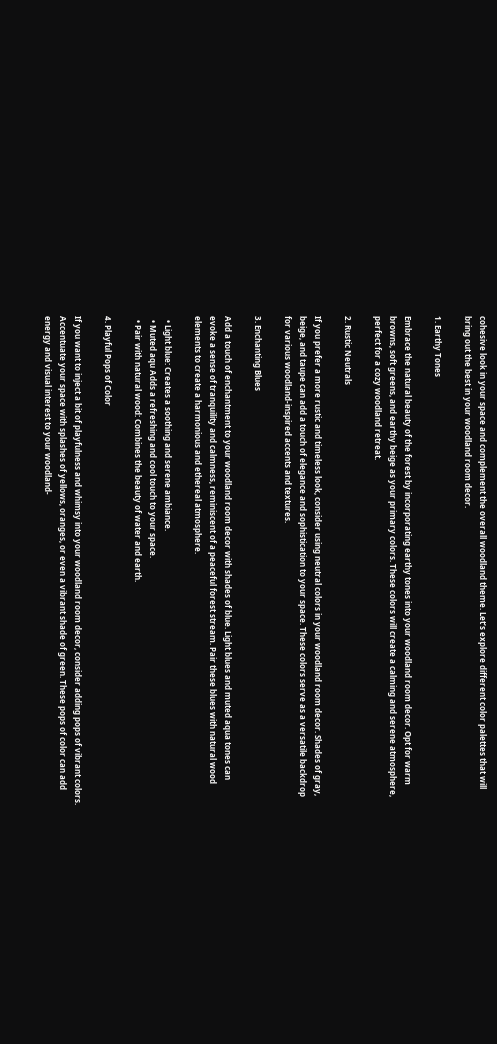cohesive look in your space and complement the overall woodland theme. Let’s explore different color palettes that will bring out the best in your woodland room decor.

1. Earthy Tones

Embrace the natural beauty of the forest by incorporating earthy tones into your woodland room decor. Opt for warm browns, soft greens, and earthy beige as your primary colors. These colors will create a calming and serene atmosphere, perfect for a cozy woodland retreat.

2. Rustic Neutrals

If you prefer a more rustic and timeless look, consider using neutral colors in your woodland room decor. Shades of gray, beige, and taupe can add a touch of elegance and sophistication to your space. These colors serve as a versatile backdrop for various woodland-inspired accents and textures.

3. Enchanting Blues

Add a touch of enchantment to your woodland room decor with shades of blue. Light blues and muted aqua tones can evoke a sense of tranquility and calmness, reminiscent of a peaceful forest stream. Pair these blues with natural wood elements to create a harmonious and ethereal atmosphere.

  • Light blue: Creates a soothing and serene ambiance.
  • Muted aqu Adds a refreshing and cool touch to your space.
  • Pair with natural wood: Combines the beauty of water and earth.

4. Playful Pops of Color

If you want to inject a bit of playfulness and whimsy into your woodland room decor, consider adding pops of vibrant colors. Accentuate your space with splashes of yellows, oranges, or even a vibrant shade of green. These pops of color can add energy and visual interest to your woodland-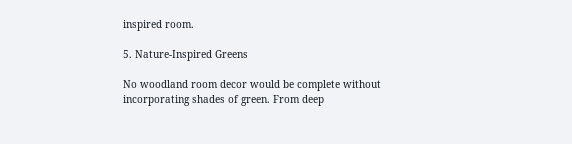inspired room.

5. Nature-Inspired Greens

No woodland room decor would be complete without incorporating shades of green. From deep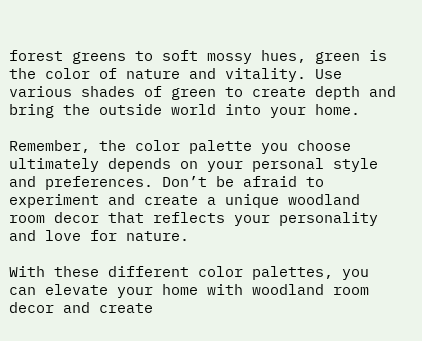forest greens to soft mossy hues, green is the color of nature and vitality. Use various shades of green to create depth and bring the outside world into your home.

Remember, the color palette you choose ultimately depends on your personal style and preferences. Don’t be afraid to experiment and create a unique woodland room decor that reflects your personality and love for nature.

With these different color palettes, you can elevate your home with woodland room decor and create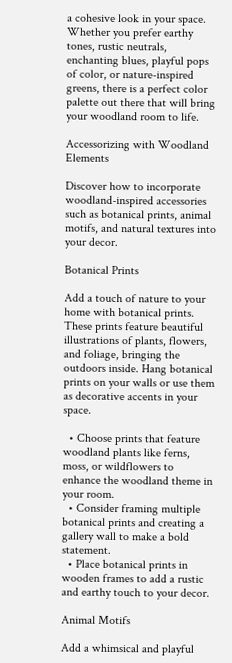a cohesive look in your space. Whether you prefer earthy tones, rustic neutrals, enchanting blues, playful pops of color, or nature-inspired greens, there is a perfect color palette out there that will bring your woodland room to life.

Accessorizing with Woodland Elements

Discover how to incorporate woodland-inspired accessories such as botanical prints, animal motifs, and natural textures into your decor.

Botanical Prints

Add a touch of nature to your home with botanical prints. These prints feature beautiful illustrations of plants, flowers, and foliage, bringing the outdoors inside. Hang botanical prints on your walls or use them as decorative accents in your space.

  • Choose prints that feature woodland plants like ferns, moss, or wildflowers to enhance the woodland theme in your room.
  • Consider framing multiple botanical prints and creating a gallery wall to make a bold statement.
  • Place botanical prints in wooden frames to add a rustic and earthy touch to your decor.

Animal Motifs

Add a whimsical and playful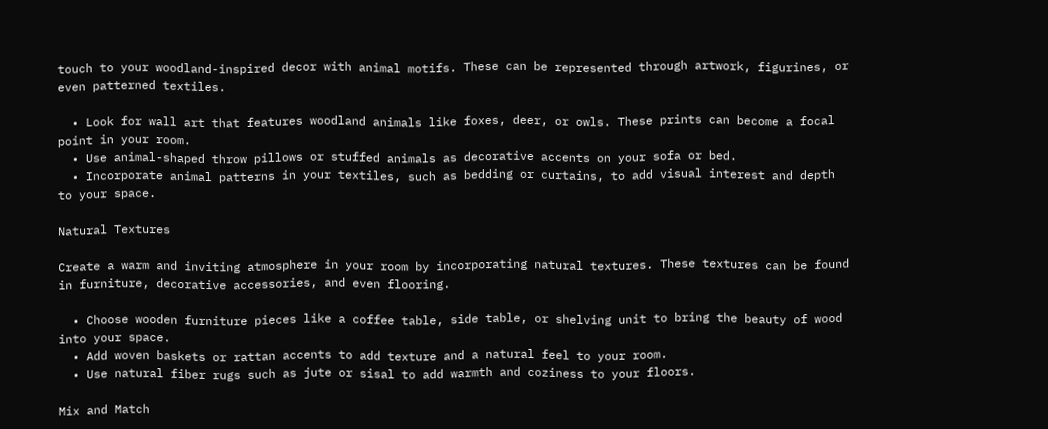touch to your woodland-inspired decor with animal motifs. These can be represented through artwork, figurines, or even patterned textiles.

  • Look for wall art that features woodland animals like foxes, deer, or owls. These prints can become a focal point in your room.
  • Use animal-shaped throw pillows or stuffed animals as decorative accents on your sofa or bed.
  • Incorporate animal patterns in your textiles, such as bedding or curtains, to add visual interest and depth to your space.

Natural Textures

Create a warm and inviting atmosphere in your room by incorporating natural textures. These textures can be found in furniture, decorative accessories, and even flooring.

  • Choose wooden furniture pieces like a coffee table, side table, or shelving unit to bring the beauty of wood into your space.
  • Add woven baskets or rattan accents to add texture and a natural feel to your room.
  • Use natural fiber rugs such as jute or sisal to add warmth and coziness to your floors.

Mix and Match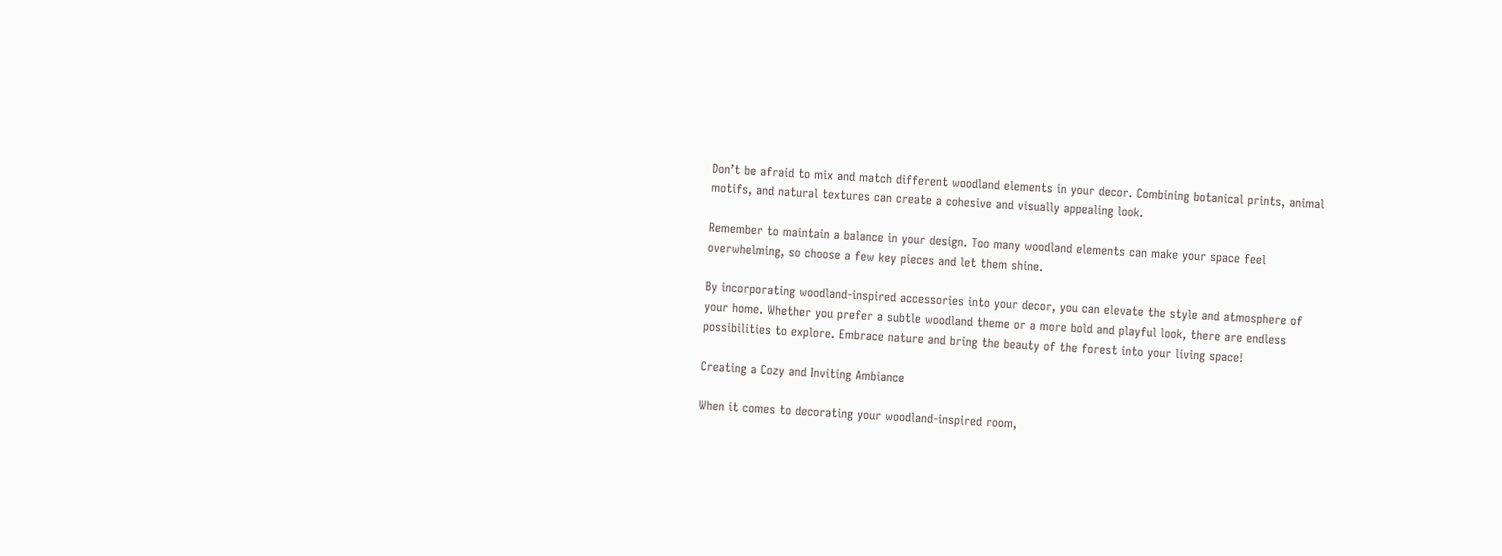Don’t be afraid to mix and match different woodland elements in your decor. Combining botanical prints, animal motifs, and natural textures can create a cohesive and visually appealing look.

Remember to maintain a balance in your design. Too many woodland elements can make your space feel overwhelming, so choose a few key pieces and let them shine.

By incorporating woodland-inspired accessories into your decor, you can elevate the style and atmosphere of your home. Whether you prefer a subtle woodland theme or a more bold and playful look, there are endless possibilities to explore. Embrace nature and bring the beauty of the forest into your living space!

Creating a Cozy and Inviting Ambiance

When it comes to decorating your woodland-inspired room,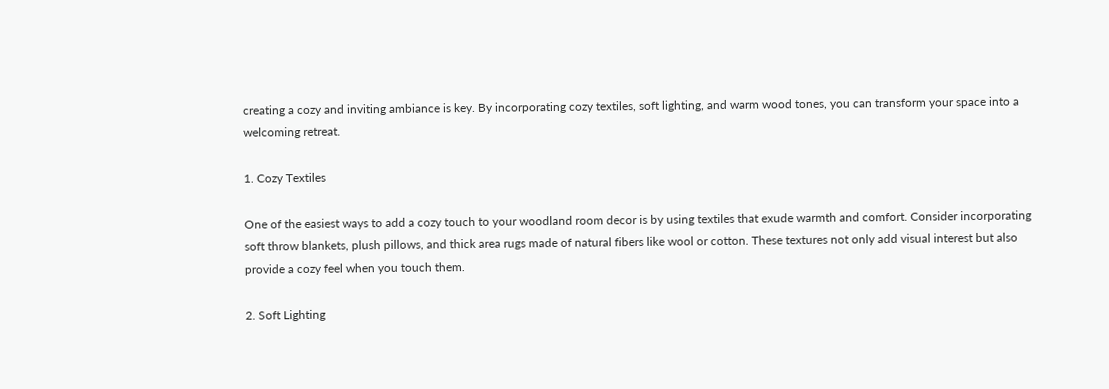creating a cozy and inviting ambiance is key. By incorporating cozy textiles, soft lighting, and warm wood tones, you can transform your space into a welcoming retreat.

1. Cozy Textiles

One of the easiest ways to add a cozy touch to your woodland room decor is by using textiles that exude warmth and comfort. Consider incorporating soft throw blankets, plush pillows, and thick area rugs made of natural fibers like wool or cotton. These textures not only add visual interest but also provide a cozy feel when you touch them.

2. Soft Lighting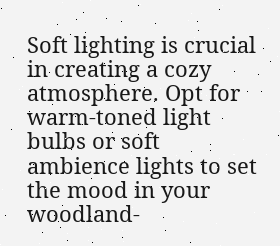Soft lighting is crucial in creating a cozy atmosphere. Opt for warm-toned light bulbs or soft ambience lights to set the mood in your woodland-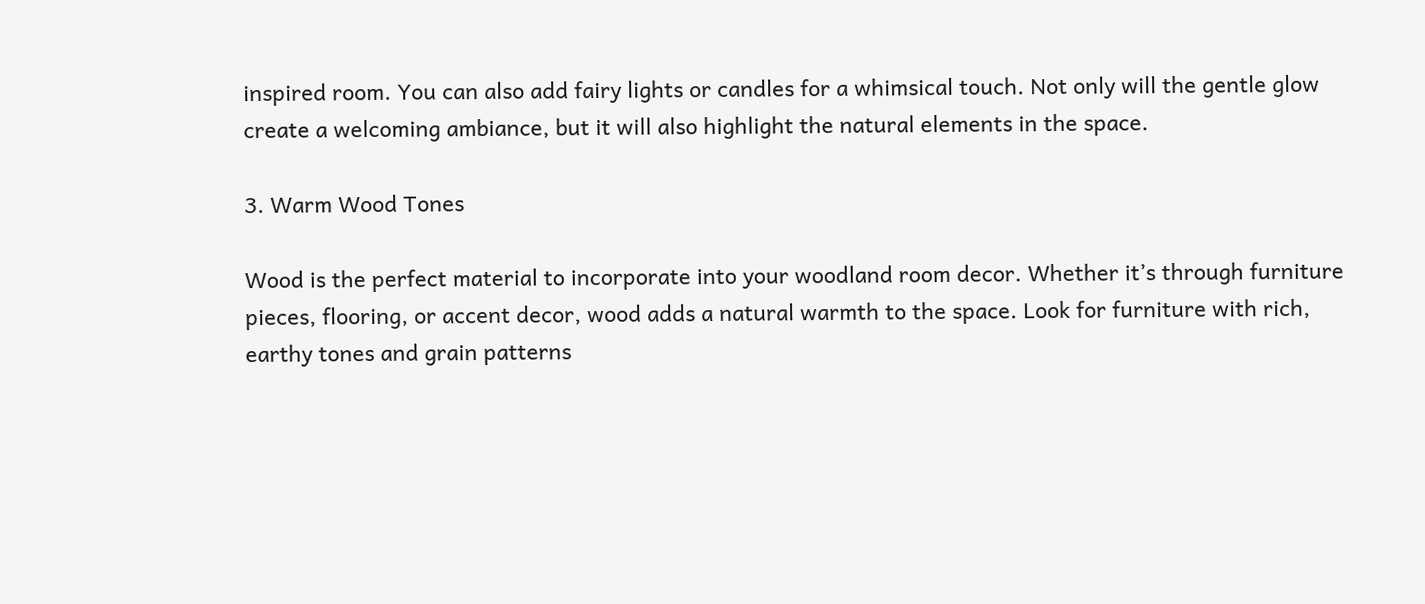inspired room. You can also add fairy lights or candles for a whimsical touch. Not only will the gentle glow create a welcoming ambiance, but it will also highlight the natural elements in the space.

3. Warm Wood Tones

Wood is the perfect material to incorporate into your woodland room decor. Whether it’s through furniture pieces, flooring, or accent decor, wood adds a natural warmth to the space. Look for furniture with rich, earthy tones and grain patterns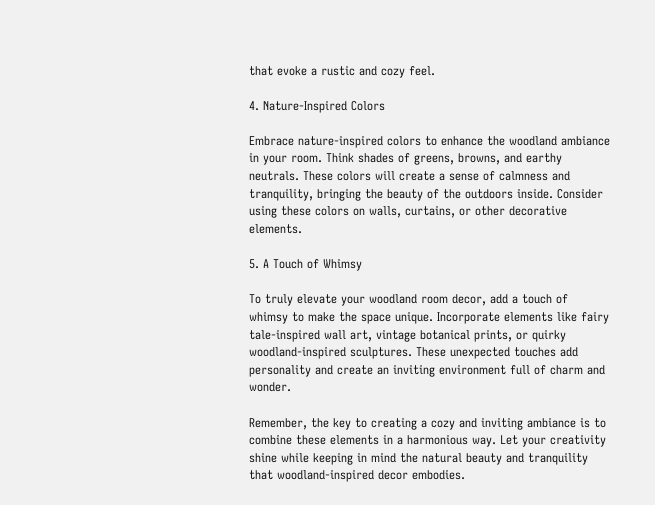that evoke a rustic and cozy feel.

4. Nature-Inspired Colors

Embrace nature-inspired colors to enhance the woodland ambiance in your room. Think shades of greens, browns, and earthy neutrals. These colors will create a sense of calmness and tranquility, bringing the beauty of the outdoors inside. Consider using these colors on walls, curtains, or other decorative elements.

5. A Touch of Whimsy

To truly elevate your woodland room decor, add a touch of whimsy to make the space unique. Incorporate elements like fairy tale-inspired wall art, vintage botanical prints, or quirky woodland-inspired sculptures. These unexpected touches add personality and create an inviting environment full of charm and wonder.

Remember, the key to creating a cozy and inviting ambiance is to combine these elements in a harmonious way. Let your creativity shine while keeping in mind the natural beauty and tranquility that woodland-inspired decor embodies.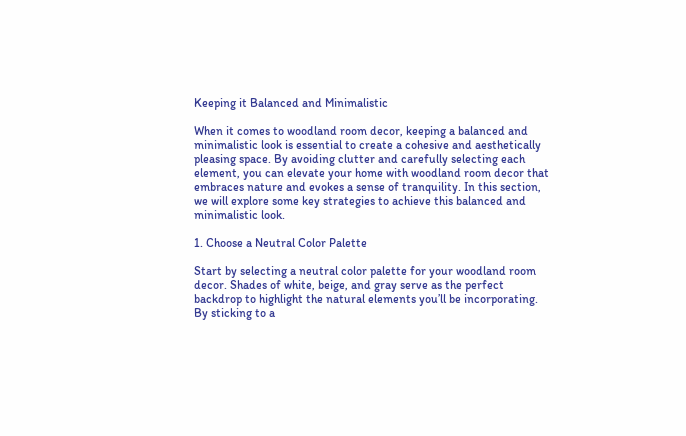Keeping it Balanced and Minimalistic

When it comes to woodland room decor, keeping a balanced and minimalistic look is essential to create a cohesive and aesthetically pleasing space. By avoiding clutter and carefully selecting each element, you can elevate your home with woodland room decor that embraces nature and evokes a sense of tranquility. In this section, we will explore some key strategies to achieve this balanced and minimalistic look.

1. Choose a Neutral Color Palette

Start by selecting a neutral color palette for your woodland room decor. Shades of white, beige, and gray serve as the perfect backdrop to highlight the natural elements you’ll be incorporating. By sticking to a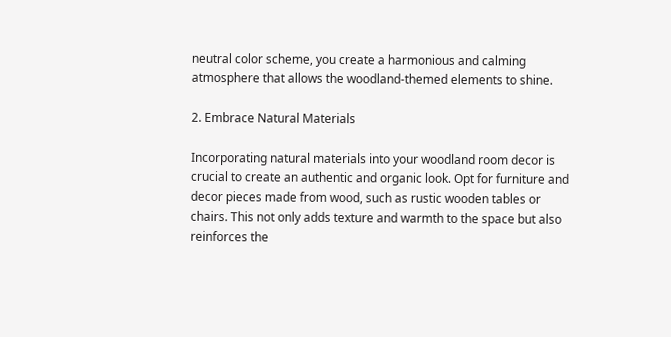neutral color scheme, you create a harmonious and calming atmosphere that allows the woodland-themed elements to shine.

2. Embrace Natural Materials

Incorporating natural materials into your woodland room decor is crucial to create an authentic and organic look. Opt for furniture and decor pieces made from wood, such as rustic wooden tables or chairs. This not only adds texture and warmth to the space but also reinforces the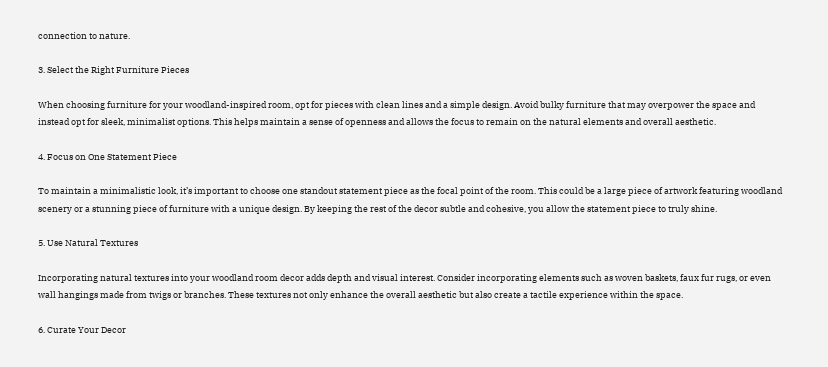connection to nature.

3. Select the Right Furniture Pieces

When choosing furniture for your woodland-inspired room, opt for pieces with clean lines and a simple design. Avoid bulky furniture that may overpower the space and instead opt for sleek, minimalist options. This helps maintain a sense of openness and allows the focus to remain on the natural elements and overall aesthetic.

4. Focus on One Statement Piece

To maintain a minimalistic look, it’s important to choose one standout statement piece as the focal point of the room. This could be a large piece of artwork featuring woodland scenery or a stunning piece of furniture with a unique design. By keeping the rest of the decor subtle and cohesive, you allow the statement piece to truly shine.

5. Use Natural Textures

Incorporating natural textures into your woodland room decor adds depth and visual interest. Consider incorporating elements such as woven baskets, faux fur rugs, or even wall hangings made from twigs or branches. These textures not only enhance the overall aesthetic but also create a tactile experience within the space.

6. Curate Your Decor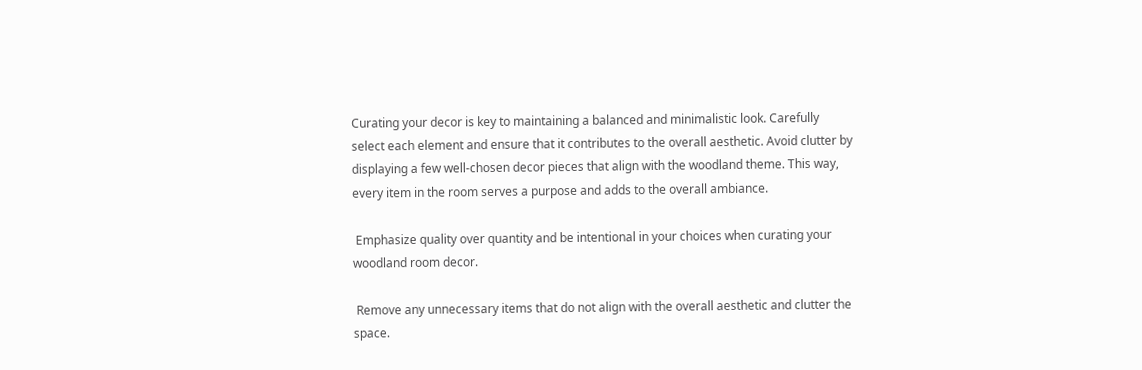Curating your decor is key to maintaining a balanced and minimalistic look. Carefully select each element and ensure that it contributes to the overall aesthetic. Avoid clutter by displaying a few well-chosen decor pieces that align with the woodland theme. This way, every item in the room serves a purpose and adds to the overall ambiance.

 Emphasize quality over quantity and be intentional in your choices when curating your woodland room decor.

 Remove any unnecessary items that do not align with the overall aesthetic and clutter the space.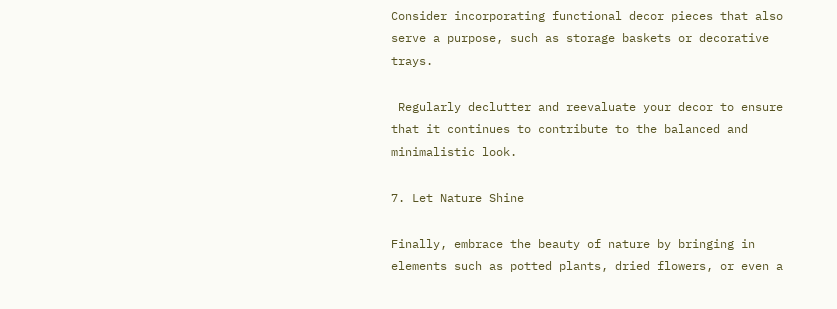Consider incorporating functional decor pieces that also serve a purpose, such as storage baskets or decorative trays.

 Regularly declutter and reevaluate your decor to ensure that it continues to contribute to the balanced and minimalistic look.

7. Let Nature Shine

Finally, embrace the beauty of nature by bringing in elements such as potted plants, dried flowers, or even a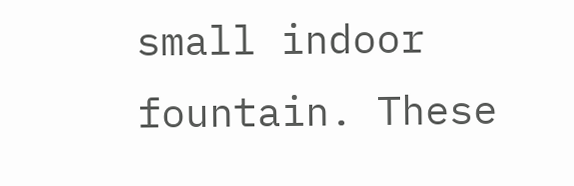small indoor fountain. These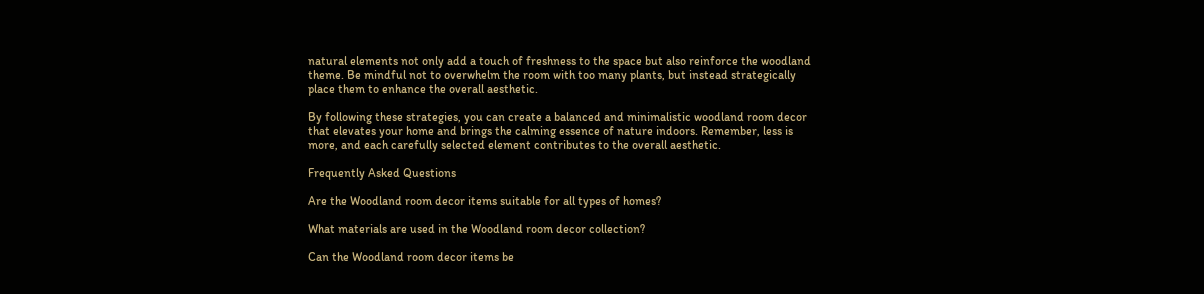natural elements not only add a touch of freshness to the space but also reinforce the woodland theme. Be mindful not to overwhelm the room with too many plants, but instead strategically place them to enhance the overall aesthetic.

By following these strategies, you can create a balanced and minimalistic woodland room decor that elevates your home and brings the calming essence of nature indoors. Remember, less is more, and each carefully selected element contributes to the overall aesthetic.

Frequently Asked Questions

Are the Woodland room decor items suitable for all types of homes?

What materials are used in the Woodland room decor collection?

Can the Woodland room decor items be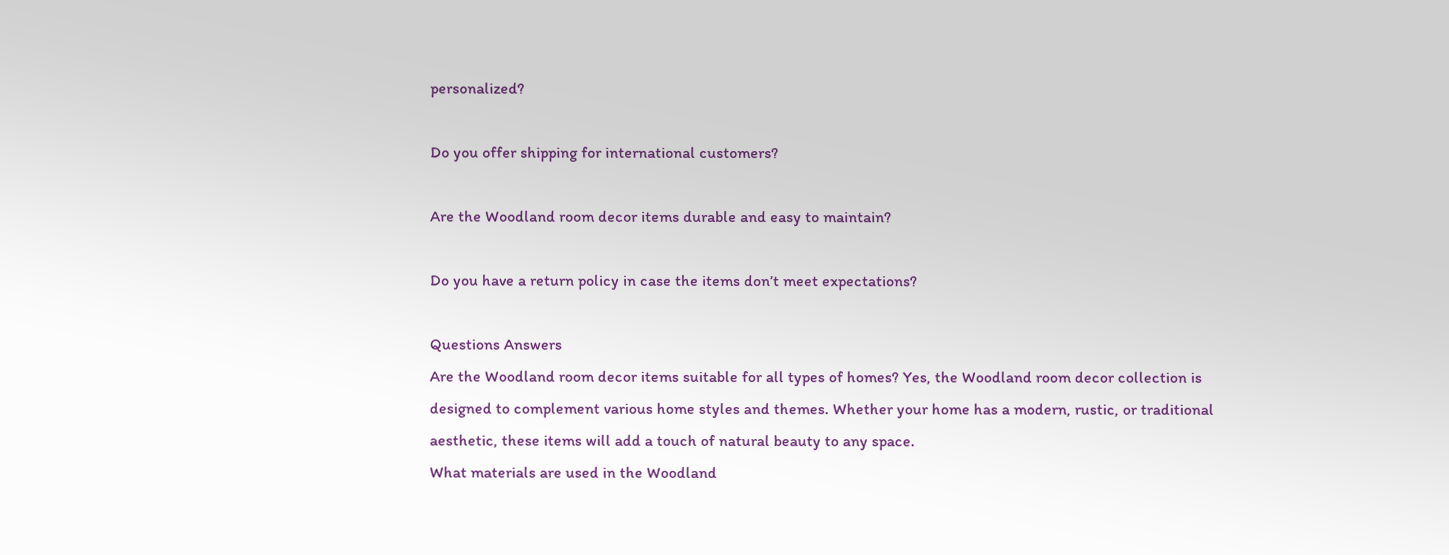personalized?

Do you offer shipping for international customers?

Are the Woodland room decor items durable and easy to maintain?

Do you have a return policy in case the items don’t meet expectations?

Questions Answers
Are the Woodland room decor items suitable for all types of homes? Yes, the Woodland room decor collection is designed to complement various home styles and themes. Whether your home has a modern, rustic, or traditional aesthetic, these items will add a touch of natural beauty to any space.
What materials are used in the Woodland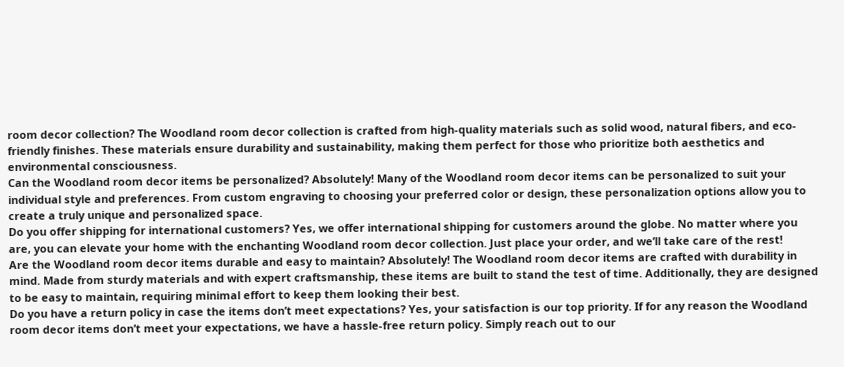room decor collection? The Woodland room decor collection is crafted from high-quality materials such as solid wood, natural fibers, and eco-friendly finishes. These materials ensure durability and sustainability, making them perfect for those who prioritize both aesthetics and environmental consciousness.
Can the Woodland room decor items be personalized? Absolutely! Many of the Woodland room decor items can be personalized to suit your individual style and preferences. From custom engraving to choosing your preferred color or design, these personalization options allow you to create a truly unique and personalized space.
Do you offer shipping for international customers? Yes, we offer international shipping for customers around the globe. No matter where you are, you can elevate your home with the enchanting Woodland room decor collection. Just place your order, and we’ll take care of the rest!
Are the Woodland room decor items durable and easy to maintain? Absolutely! The Woodland room decor items are crafted with durability in mind. Made from sturdy materials and with expert craftsmanship, these items are built to stand the test of time. Additionally, they are designed to be easy to maintain, requiring minimal effort to keep them looking their best.
Do you have a return policy in case the items don’t meet expectations? Yes, your satisfaction is our top priority. If for any reason the Woodland room decor items don’t meet your expectations, we have a hassle-free return policy. Simply reach out to our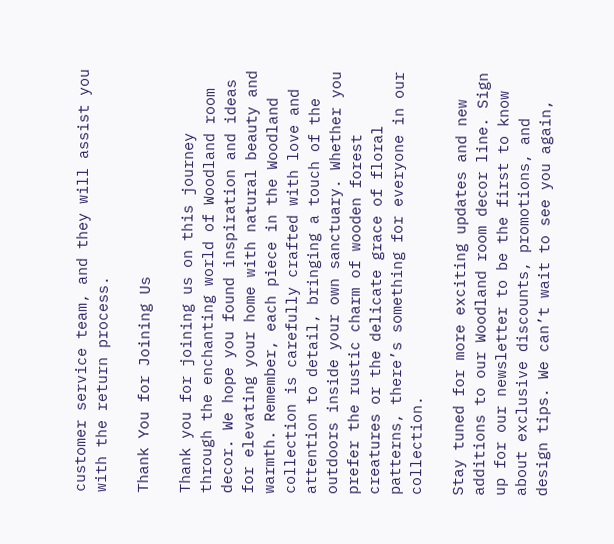customer service team, and they will assist you with the return process.

Thank You for Joining Us

Thank you for joining us on this journey through the enchanting world of Woodland room decor. We hope you found inspiration and ideas for elevating your home with natural beauty and warmth. Remember, each piece in the Woodland collection is carefully crafted with love and attention to detail, bringing a touch of the outdoors inside your own sanctuary. Whether you prefer the rustic charm of wooden forest creatures or the delicate grace of floral patterns, there’s something for everyone in our collection.

Stay tuned for more exciting updates and new additions to our Woodland room decor line. Sign up for our newsletter to be the first to know about exclusive discounts, promotions, and design tips. We can’t wait to see you again,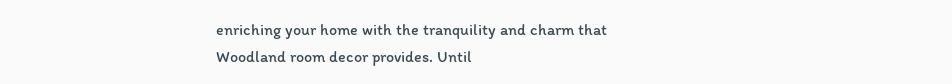enriching your home with the tranquility and charm that Woodland room decor provides. Until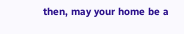then, may your home be a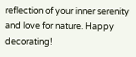reflection of your inner serenity and love for nature. Happy decorating!